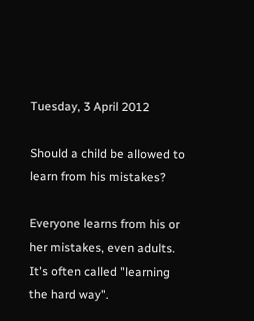Tuesday, 3 April 2012

Should a child be allowed to learn from his mistakes?

Everyone learns from his or her mistakes, even adults. It's often called "learning the hard way".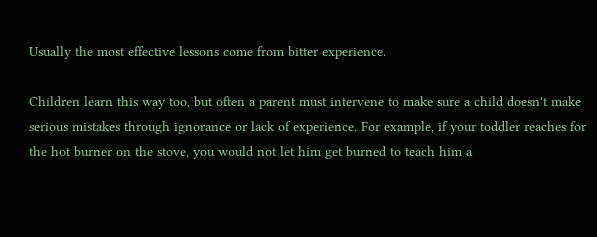Usually the most effective lessons come from bitter experience.

Children learn this way too, but often a parent must intervene to make sure a child doesn't make serious mistakes through ignorance or lack of experience. For example, if your toddler reaches for the hot burner on the stove, you would not let him get burned to teach him a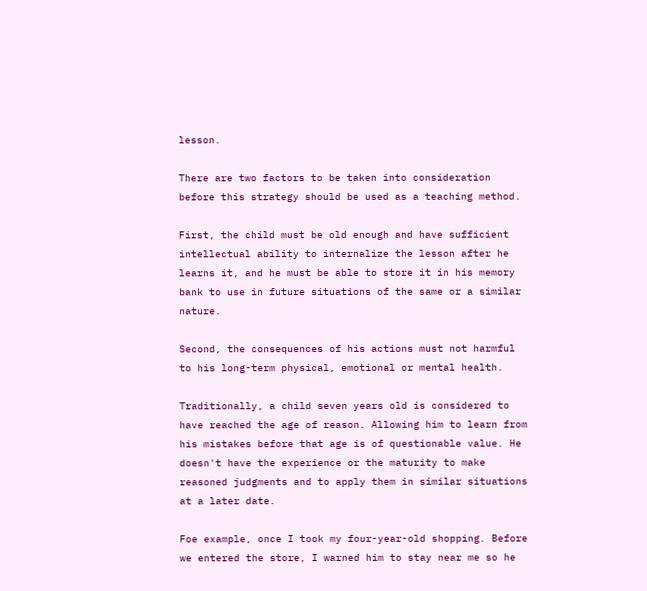lesson.

There are two factors to be taken into consideration before this strategy should be used as a teaching method.

First, the child must be old enough and have sufficient intellectual ability to internalize the lesson after he learns it, and he must be able to store it in his memory bank to use in future situations of the same or a similar nature.

Second, the consequences of his actions must not harmful to his long-term physical, emotional or mental health.

Traditionally, a child seven years old is considered to have reached the age of reason. Allowing him to learn from his mistakes before that age is of questionable value. He doesn't have the experience or the maturity to make reasoned judgments and to apply them in similar situations at a later date.

Foe example, once I took my four-year-old shopping. Before we entered the store, I warned him to stay near me so he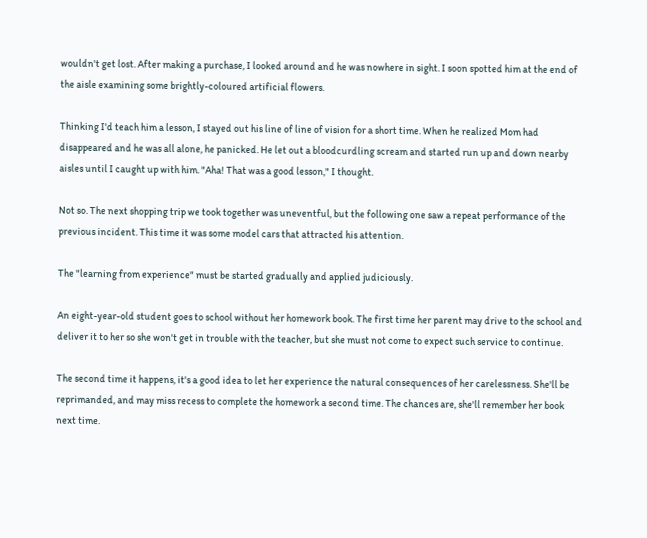wouldn't get lost. After making a purchase, I looked around and he was nowhere in sight. I soon spotted him at the end of the aisle examining some brightly-coloured artificial flowers.

Thinking I'd teach him a lesson, I stayed out his line of line of vision for a short time. When he realized Mom had disappeared and he was all alone, he panicked. He let out a bloodcurdling scream and started run up and down nearby aisles until I caught up with him. "Aha! That was a good lesson," I thought.

Not so. The next shopping trip we took together was uneventful, but the following one saw a repeat performance of the previous incident. This time it was some model cars that attracted his attention.

The "learning from experience" must be started gradually and applied judiciously.

An eight-year-old student goes to school without her homework book. The first time her parent may drive to the school and deliver it to her so she won't get in trouble with the teacher, but she must not come to expect such service to continue.

The second time it happens, it's a good idea to let her experience the natural consequences of her carelessness. She'll be reprimanded, and may miss recess to complete the homework a second time. The chances are, she'll remember her book next time.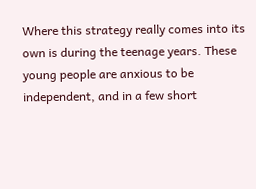Where this strategy really comes into its own is during the teenage years. These young people are anxious to be independent, and in a few short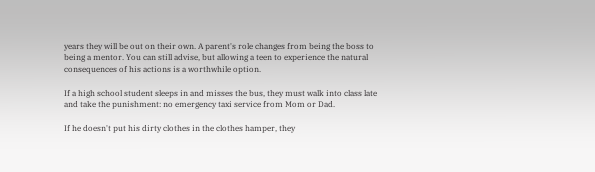years they will be out on their own. A parent's role changes from being the boss to being a mentor. You can still advise, but allowing a teen to experience the natural consequences of his actions is a worthwhile option.

If a high school student sleeps in and misses the bus, they must walk into class late and take the punishment: no emergency taxi service from Mom or Dad.

If he doesn't put his dirty clothes in the clothes hamper, they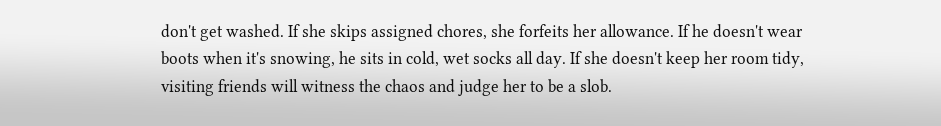don't get washed. If she skips assigned chores, she forfeits her allowance. If he doesn't wear boots when it's snowing, he sits in cold, wet socks all day. If she doesn't keep her room tidy, visiting friends will witness the chaos and judge her to be a slob.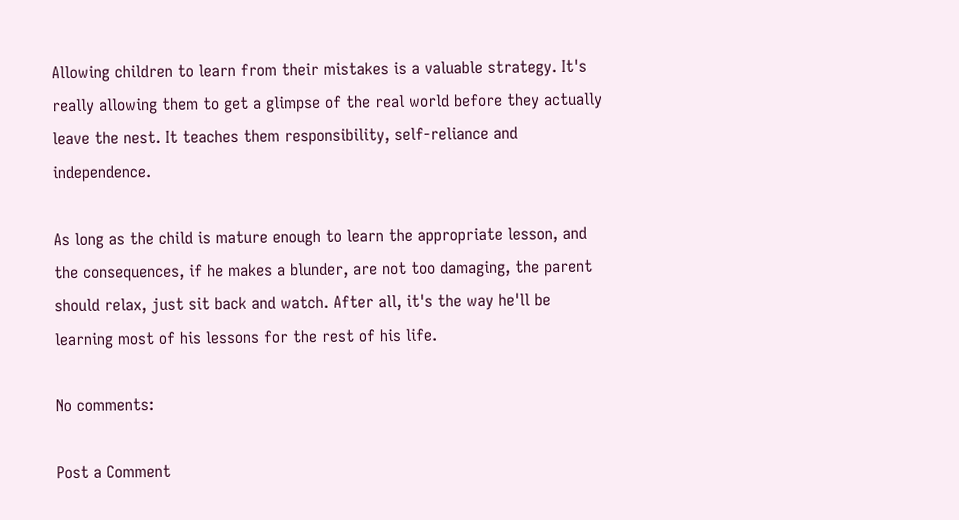Allowing children to learn from their mistakes is a valuable strategy. It's really allowing them to get a glimpse of the real world before they actually leave the nest. It teaches them responsibility, self-reliance and independence.

As long as the child is mature enough to learn the appropriate lesson, and the consequences, if he makes a blunder, are not too damaging, the parent should relax, just sit back and watch. After all, it's the way he'll be learning most of his lessons for the rest of his life.

No comments:

Post a Comment